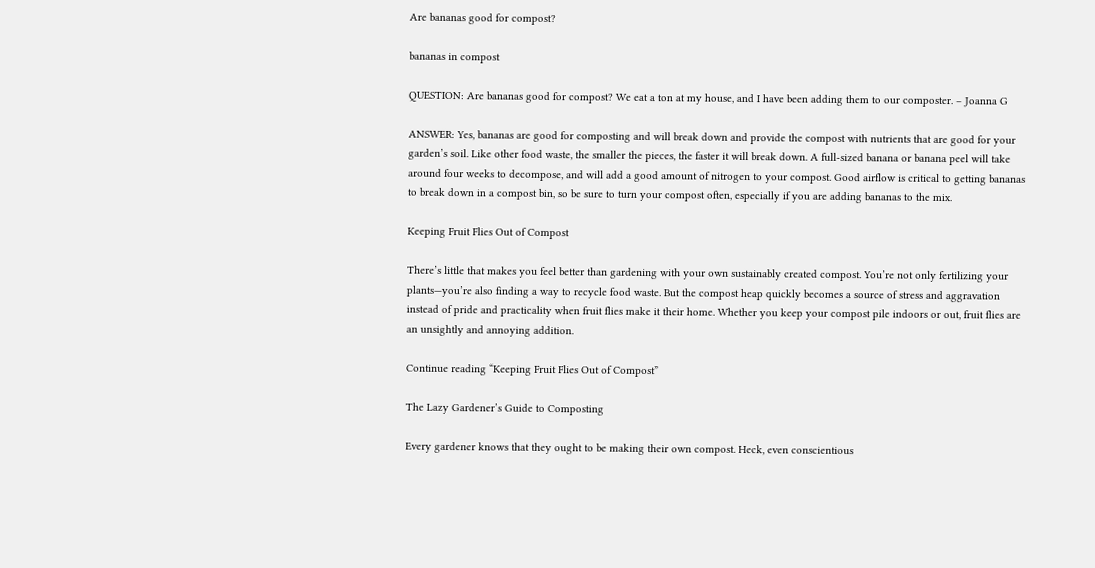Are bananas good for compost?

bananas in compost

QUESTION: Are bananas good for compost? We eat a ton at my house, and I have been adding them to our composter. – Joanna G

ANSWER: Yes, bananas are good for composting and will break down and provide the compost with nutrients that are good for your garden’s soil. Like other food waste, the smaller the pieces, the faster it will break down. A full-sized banana or banana peel will take around four weeks to decompose, and will add a good amount of nitrogen to your compost. Good airflow is critical to getting bananas to break down in a compost bin, so be sure to turn your compost often, especially if you are adding bananas to the mix.

Keeping Fruit Flies Out of Compost

There’s little that makes you feel better than gardening with your own sustainably created compost. You’re not only fertilizing your plants—you’re also finding a way to recycle food waste. But the compost heap quickly becomes a source of stress and aggravation instead of pride and practicality when fruit flies make it their home. Whether you keep your compost pile indoors or out, fruit flies are an unsightly and annoying addition.

Continue reading “Keeping Fruit Flies Out of Compost”

The Lazy Gardener’s Guide to Composting

Every gardener knows that they ought to be making their own compost. Heck, even conscientious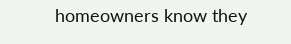homeowners know they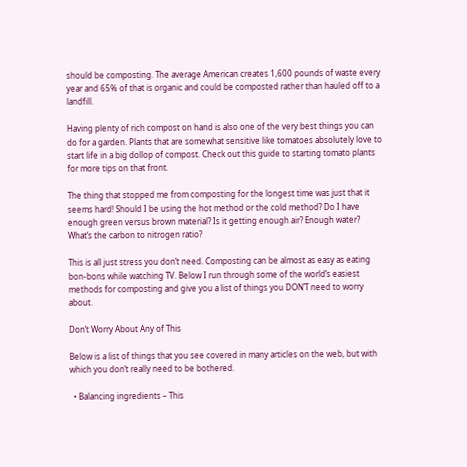should be composting. The average American creates 1,600 pounds of waste every year and 65% of that is organic and could be composted rather than hauled off to a landfill.

Having plenty of rich compost on hand is also one of the very best things you can do for a garden. Plants that are somewhat sensitive like tomatoes absolutely love to start life in a big dollop of compost. Check out this guide to starting tomato plants for more tips on that front.

The thing that stopped me from composting for the longest time was just that it seems hard! Should I be using the hot method or the cold method? Do I have enough green versus brown material? Is it getting enough air? Enough water? What’s the carbon to nitrogen ratio?

This is all just stress you don’t need. Composting can be almost as easy as eating bon-bons while watching TV. Below I run through some of the world’s easiest methods for composting and give you a list of things you DON’T need to worry about.

Don’t Worry About Any of This

Below is a list of things that you see covered in many articles on the web, but with which you don’t really need to be bothered.

  • Balancing ingredients – This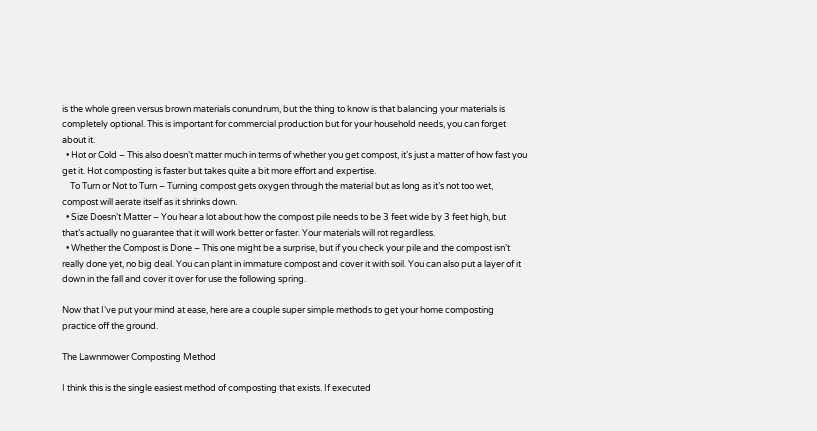is the whole green versus brown materials conundrum, but the thing to know is that balancing your materials is completely optional. This is important for commercial production but for your household needs, you can forget about it.
  • Hot or Cold – This also doesn’t matter much in terms of whether you get compost, it’s just a matter of how fast you get it. Hot composting is faster but takes quite a bit more effort and expertise.
    To Turn or Not to Turn – Turning compost gets oxygen through the material but as long as it’s not too wet, compost will aerate itself as it shrinks down.
  • Size Doesn’t Matter – You hear a lot about how the compost pile needs to be 3 feet wide by 3 feet high, but that’s actually no guarantee that it will work better or faster. Your materials will rot regardless.
  • Whether the Compost is Done – This one might be a surprise, but if you check your pile and the compost isn’t really done yet, no big deal. You can plant in immature compost and cover it with soil. You can also put a layer of it down in the fall and cover it over for use the following spring.

Now that I’ve put your mind at ease, here are a couple super simple methods to get your home composting practice off the ground.

The Lawnmower Composting Method

I think this is the single easiest method of composting that exists. If executed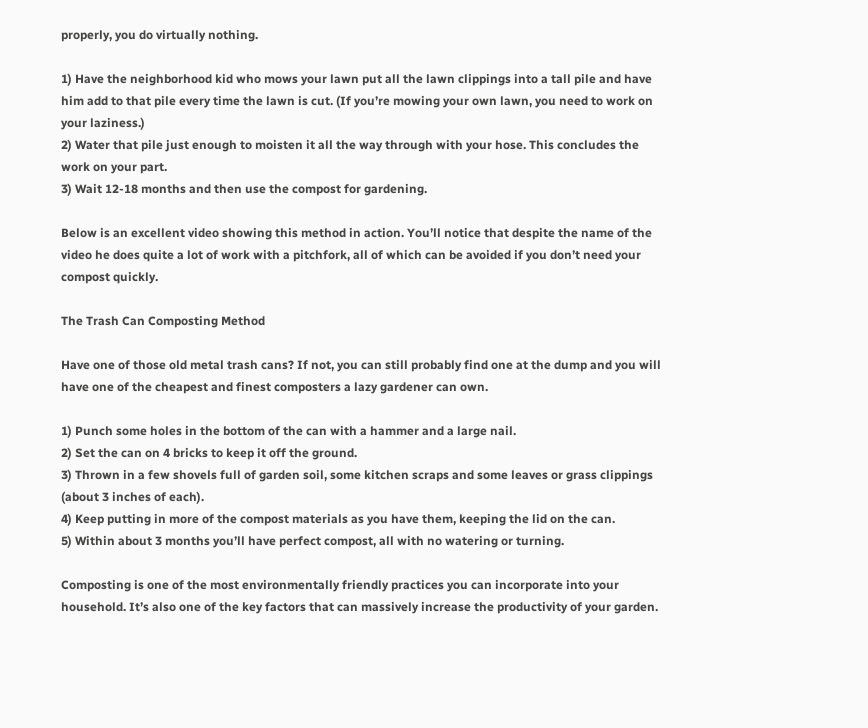properly, you do virtually nothing.

1) Have the neighborhood kid who mows your lawn put all the lawn clippings into a tall pile and have him add to that pile every time the lawn is cut. (If you’re mowing your own lawn, you need to work on your laziness.)
2) Water that pile just enough to moisten it all the way through with your hose. This concludes the work on your part.
3) Wait 12-18 months and then use the compost for gardening.

Below is an excellent video showing this method in action. You’ll notice that despite the name of the video he does quite a lot of work with a pitchfork, all of which can be avoided if you don’t need your compost quickly.

The Trash Can Composting Method

Have one of those old metal trash cans? If not, you can still probably find one at the dump and you will have one of the cheapest and finest composters a lazy gardener can own.

1) Punch some holes in the bottom of the can with a hammer and a large nail.
2) Set the can on 4 bricks to keep it off the ground.
3) Thrown in a few shovels full of garden soil, some kitchen scraps and some leaves or grass clippings (about 3 inches of each).
4) Keep putting in more of the compost materials as you have them, keeping the lid on the can.
5) Within about 3 months you’ll have perfect compost, all with no watering or turning.

Composting is one of the most environmentally friendly practices you can incorporate into your household. It’s also one of the key factors that can massively increase the productivity of your garden.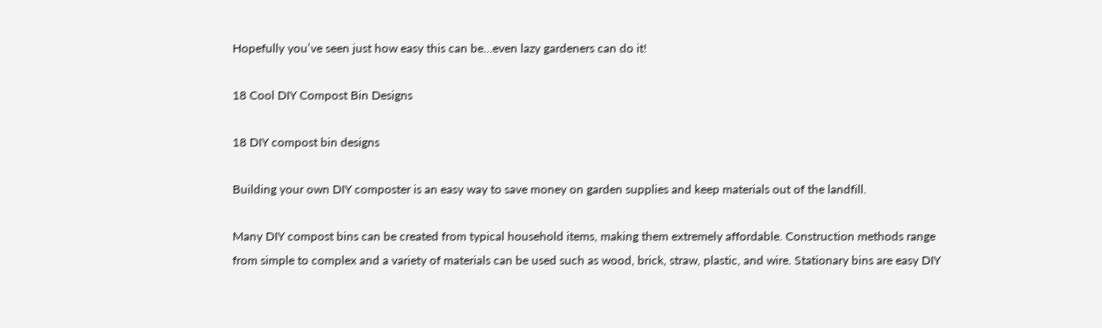Hopefully you’ve seen just how easy this can be…even lazy gardeners can do it!

18 Cool DIY Compost Bin Designs

18 DIY compost bin designs

Building your own DIY composter is an easy way to save money on garden supplies and keep materials out of the landfill.

Many DIY compost bins can be created from typical household items, making them extremely affordable. Construction methods range from simple to complex and a variety of materials can be used such as wood, brick, straw, plastic, and wire. Stationary bins are easy DIY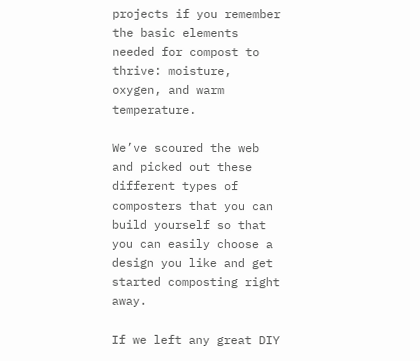projects if you remember the basic elements needed for compost to thrive: moisture, oxygen, and warm temperature.

We’ve scoured the web and picked out these different types of composters that you can build yourself so that you can easily choose a design you like and get started composting right away.

If we left any great DIY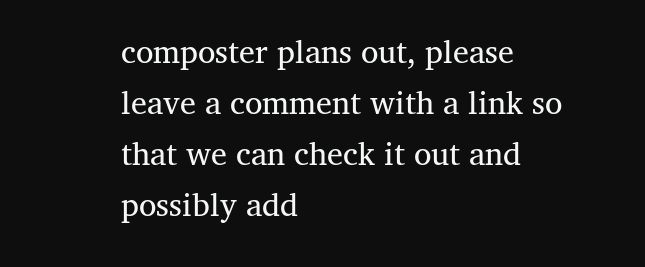composter plans out, please leave a comment with a link so that we can check it out and possibly add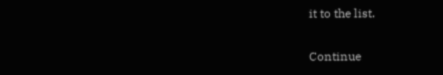it to the list.

Continue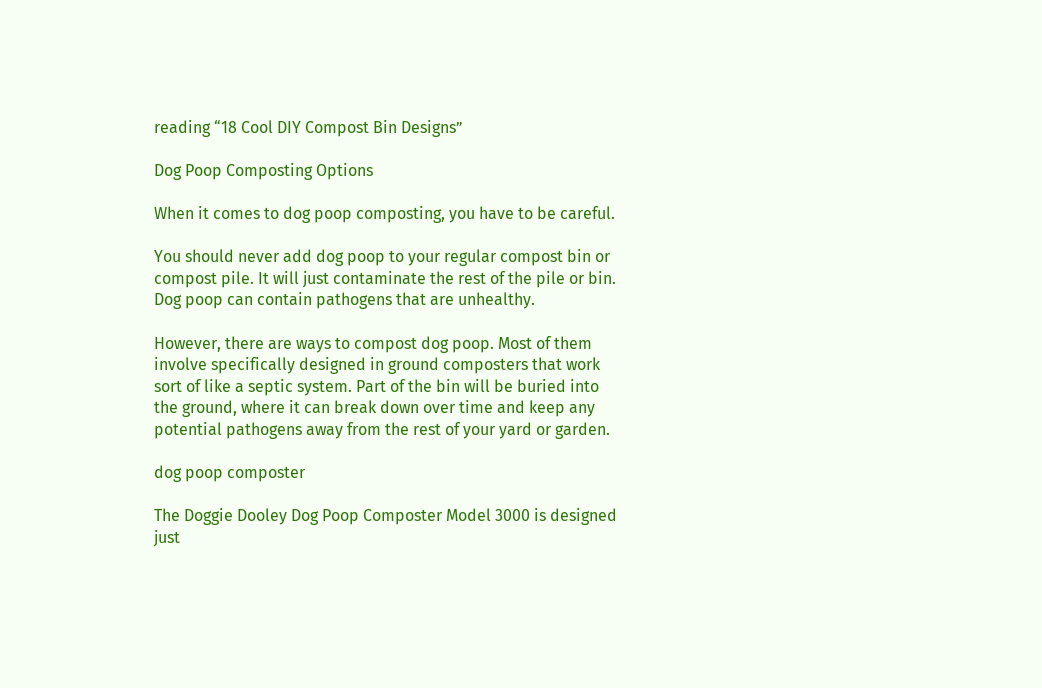reading “18 Cool DIY Compost Bin Designs”

Dog Poop Composting Options

When it comes to dog poop composting, you have to be careful.

You should never add dog poop to your regular compost bin or compost pile. It will just contaminate the rest of the pile or bin. Dog poop can contain pathogens that are unhealthy.

However, there are ways to compost dog poop. Most of them involve specifically designed in ground composters that work sort of like a septic system. Part of the bin will be buried into the ground, where it can break down over time and keep any potential pathogens away from the rest of your yard or garden.

dog poop composter

The Doggie Dooley Dog Poop Composter Model 3000 is designed just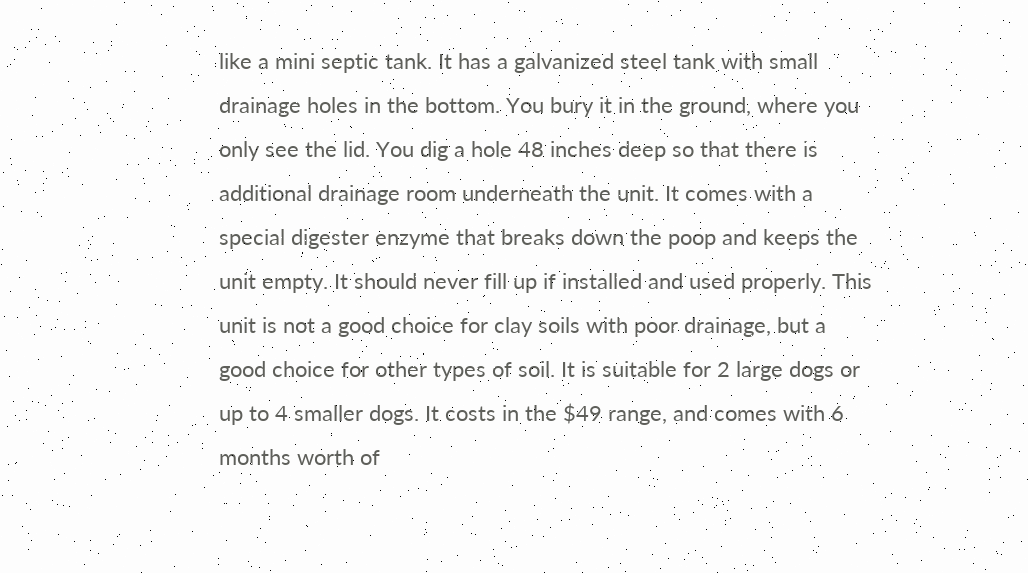like a mini septic tank. It has a galvanized steel tank with small drainage holes in the bottom. You bury it in the ground, where you only see the lid. You dig a hole 48 inches deep so that there is additional drainage room underneath the unit. It comes with a special digester enzyme that breaks down the poop and keeps the unit empty. It should never fill up if installed and used properly. This unit is not a good choice for clay soils with poor drainage, but a good choice for other types of soil. It is suitable for 2 large dogs or up to 4 smaller dogs. It costs in the $49 range, and comes with 6 months worth of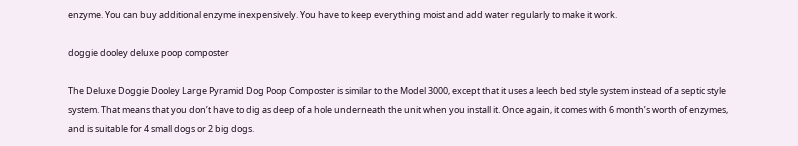enzyme. You can buy additional enzyme inexpensively. You have to keep everything moist and add water regularly to make it work.

doggie dooley deluxe poop composter

The Deluxe Doggie Dooley Large Pyramid Dog Poop Composter is similar to the Model 3000, except that it uses a leech bed style system instead of a septic style system. That means that you don’t have to dig as deep of a hole underneath the unit when you install it. Once again, it comes with 6 month’s worth of enzymes, and is suitable for 4 small dogs or 2 big dogs.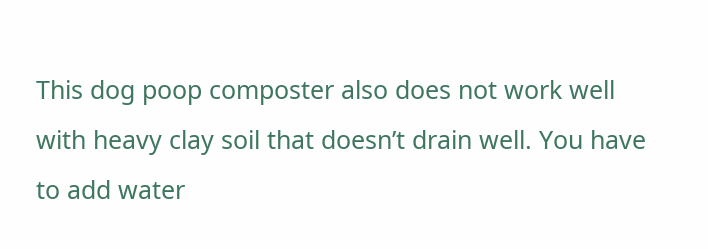This dog poop composter also does not work well with heavy clay soil that doesn’t drain well. You have to add water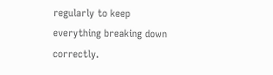regularly to keep everything breaking down correctly.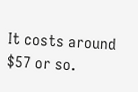It costs around $57 or so.